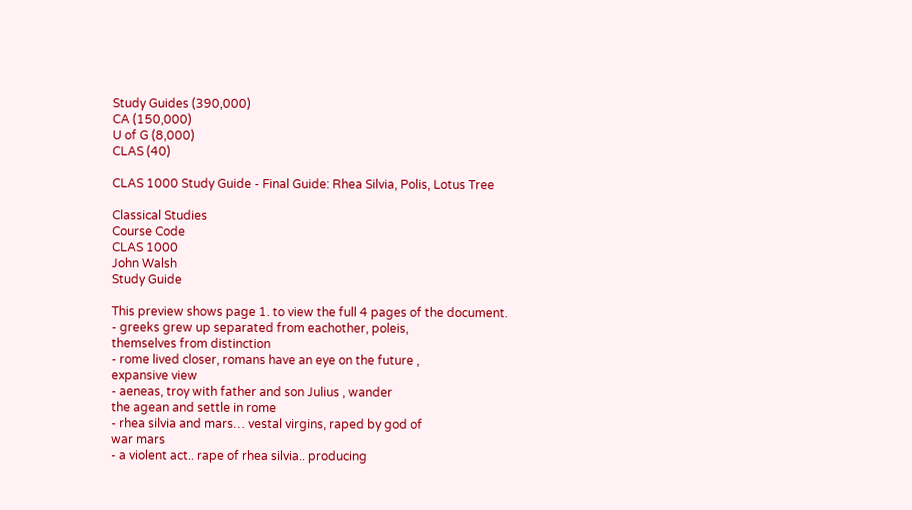Study Guides (390,000)
CA (150,000)
U of G (8,000)
CLAS (40)

CLAS 1000 Study Guide - Final Guide: Rhea Silvia, Polis, Lotus Tree

Classical Studies
Course Code
CLAS 1000
John Walsh
Study Guide

This preview shows page 1. to view the full 4 pages of the document.
- greeks grew up separated from eachother, poleis,
themselves from distinction
- rome lived closer, romans have an eye on the future ,
expansive view
- aeneas, troy with father and son Julius , wander
the agean and settle in rome
- rhea silvia and mars… vestal virgins, raped by god of
war mars
- a violent act.. rape of rhea silvia.. producing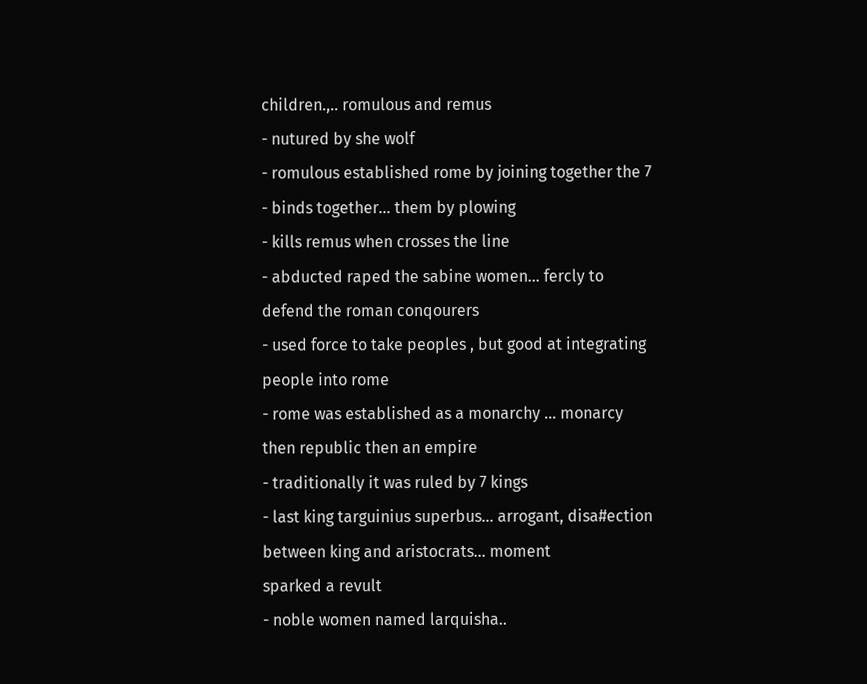children.,.. romulous and remus
- nutured by she wolf
- romulous established rome by joining together the 7
- binds together… them by plowing
- kills remus when crosses the line
- abducted raped the sabine women… fercly to
defend the roman conqourers
- used force to take peoples , but good at integrating
people into rome
- rome was established as a monarchy … monarcy
then republic then an empire
- traditionally it was ruled by 7 kings
- last king targuinius superbus… arrogant, disa#ection
between king and aristocrats… moment
sparked a revult
- noble women named larquisha..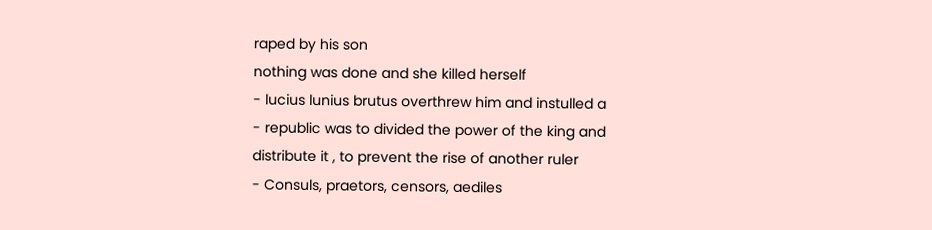raped by his son
nothing was done and she killed herself
- lucius lunius brutus overthrew him and instulled a
- republic was to divided the power of the king and
distribute it , to prevent the rise of another ruler
- Consuls, praetors, censors, aediles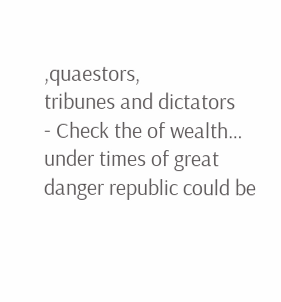,quaestors,
tribunes and dictators
- Check the of wealth… under times of great
danger republic could be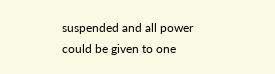suspended and all power
could be given to one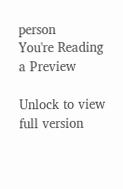person
You're Reading a Preview

Unlock to view full version